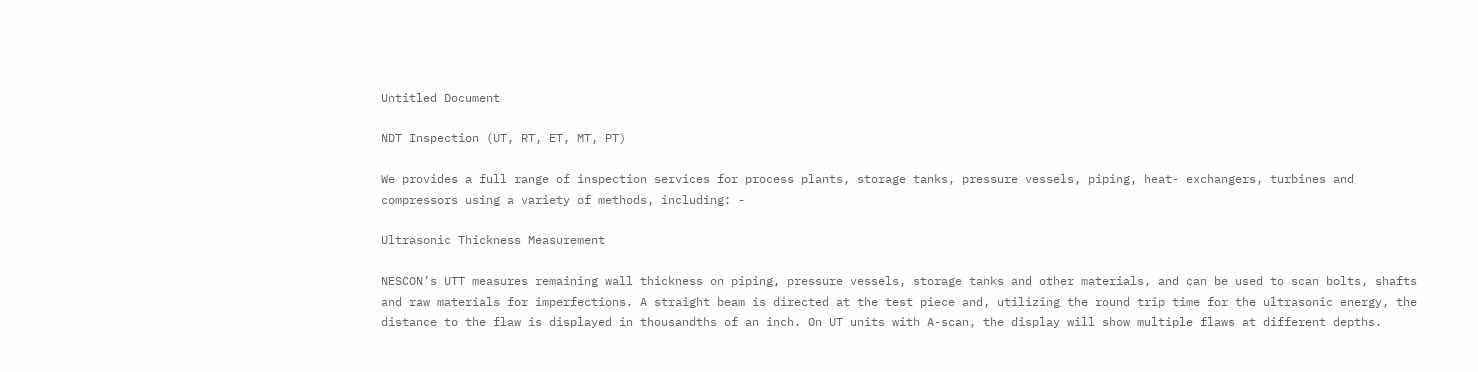Untitled Document

NDT Inspection (UT, RT, ET, MT, PT)

We provides a full range of inspection services for process plants, storage tanks, pressure vessels, piping, heat- exchangers, turbines and compressors using a variety of methods, including: -

Ultrasonic Thickness Measurement

NESCON’s UTT measures remaining wall thickness on piping, pressure vessels, storage tanks and other materials, and can be used to scan bolts, shafts and raw materials for imperfections. A straight beam is directed at the test piece and, utilizing the round trip time for the ultrasonic energy, the distance to the flaw is displayed in thousandths of an inch. On UT units with A-scan, the display will show multiple flaws at different depths.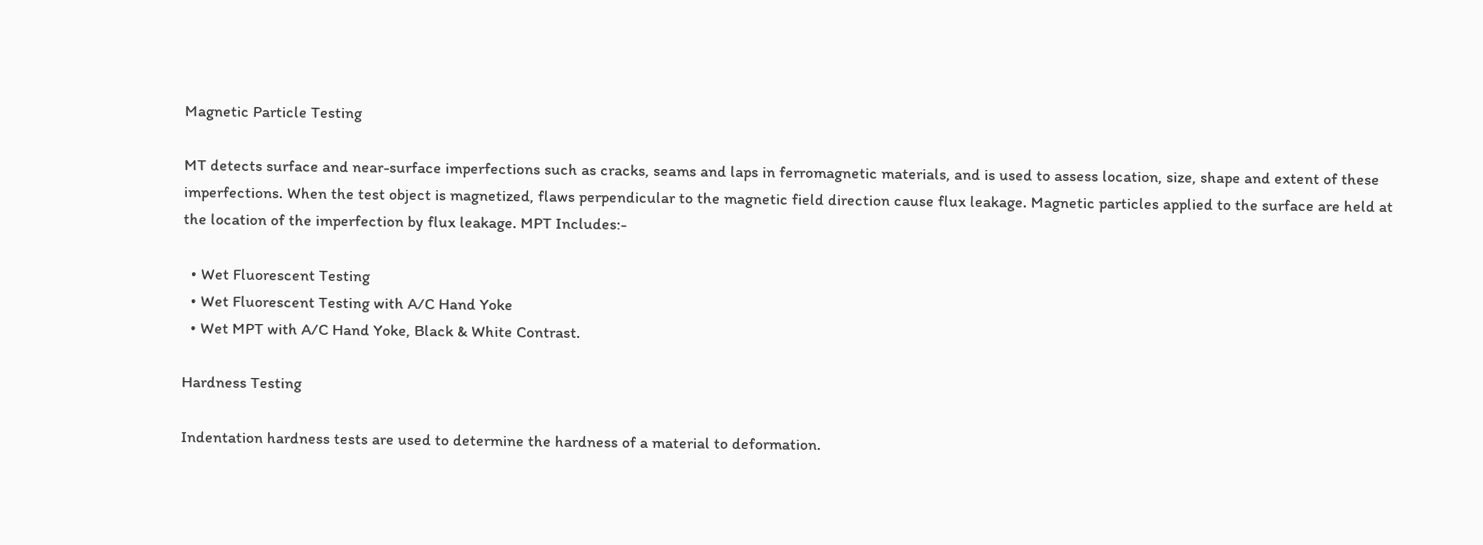Magnetic Particle Testing

MT detects surface and near-surface imperfections such as cracks, seams and laps in ferromagnetic materials, and is used to assess location, size, shape and extent of these imperfections. When the test object is magnetized, flaws perpendicular to the magnetic field direction cause flux leakage. Magnetic particles applied to the surface are held at the location of the imperfection by flux leakage. MPT Includes:-

  • Wet Fluorescent Testing
  • Wet Fluorescent Testing with A/C Hand Yoke
  • Wet MPT with A/C Hand Yoke, Black & White Contrast.

Hardness Testing

Indentation hardness tests are used to determine the hardness of a material to deformation.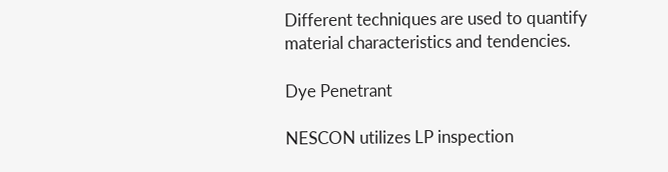Different techniques are used to quantify material characteristics and tendencies.

Dye Penetrant

NESCON utilizes LP inspection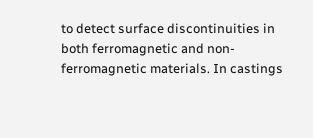to detect surface discontinuities in both ferromagnetic and non-ferromagnetic materials. In castings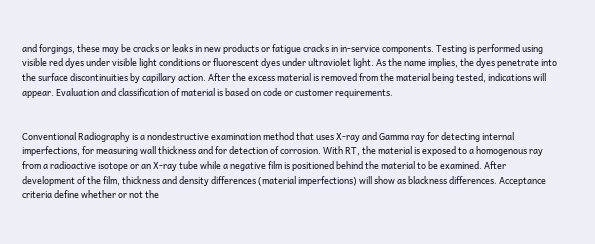and forgings, these may be cracks or leaks in new products or fatigue cracks in in-service components. Testing is performed using visible red dyes under visible light conditions or fluorescent dyes under ultraviolet light. As the name implies, the dyes penetrate into the surface discontinuities by capillary action. After the excess material is removed from the material being tested, indications will appear. Evaluation and classification of material is based on code or customer requirements.


Conventional Radiography is a nondestructive examination method that uses X-ray and Gamma ray for detecting internal imperfections, for measuring wall thickness and for detection of corrosion. With RT, the material is exposed to a homogenous ray from a radioactive isotope or an X-ray tube while a negative film is positioned behind the material to be examined. After development of the film, thickness and density differences (material imperfections) will show as blackness differences. Acceptance criteria define whether or not the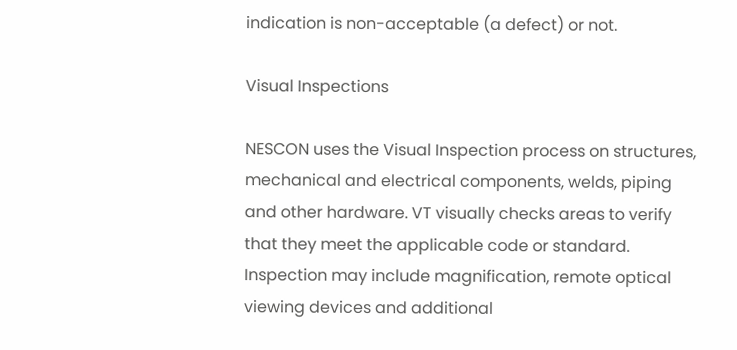indication is non-acceptable (a defect) or not.

Visual Inspections

NESCON uses the Visual Inspection process on structures, mechanical and electrical components, welds, piping and other hardware. VT visually checks areas to verify that they meet the applicable code or standard. Inspection may include magnification, remote optical viewing devices and additional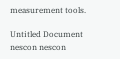measurement tools.

Untitled Document
nescon nescon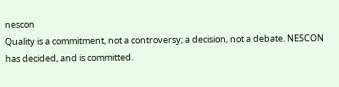nescon
Quality is a commitment, not a controversy; a decision, not a debate. NESCON has decided, and is committed.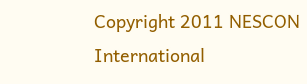Copyright 2011 NESCON International